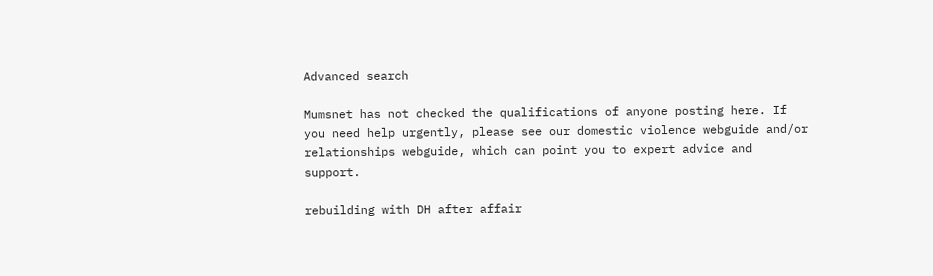Advanced search

Mumsnet has not checked the qualifications of anyone posting here. If you need help urgently, please see our domestic violence webguide and/or relationships webguide, which can point you to expert advice and support.

rebuilding with DH after affair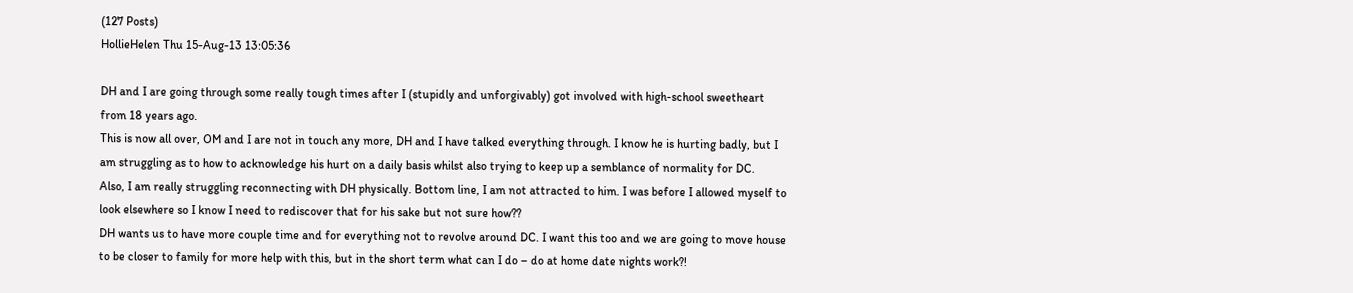(127 Posts)
HollieHelen Thu 15-Aug-13 13:05:36

DH and I are going through some really tough times after I (stupidly and unforgivably) got involved with high-school sweetheart from 18 years ago.
This is now all over, OM and I are not in touch any more, DH and I have talked everything through. I know he is hurting badly, but I am struggling as to how to acknowledge his hurt on a daily basis whilst also trying to keep up a semblance of normality for DC.
Also, I am really struggling reconnecting with DH physically. Bottom line, I am not attracted to him. I was before I allowed myself to look elsewhere so I know I need to rediscover that for his sake but not sure how??
DH wants us to have more couple time and for everything not to revolve around DC. I want this too and we are going to move house to be closer to family for more help with this, but in the short term what can I do – do at home date nights work?!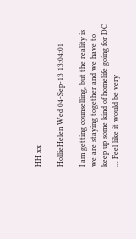HH xx

HollieHelen Wed 04-Sep-13 13:04:01

I am getting counselling, but the reality is we are staying together and we have to keep up some kind of homelife going for DC ... Feel like it would be very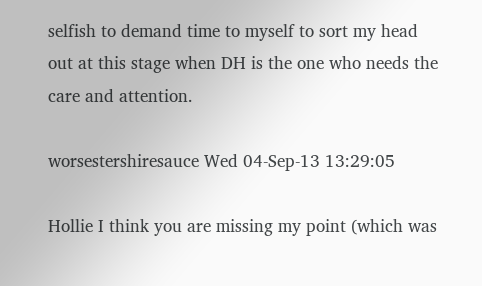selfish to demand time to myself to sort my head out at this stage when DH is the one who needs the care and attention.

worsestershiresauce Wed 04-Sep-13 13:29:05

Hollie I think you are missing my point (which was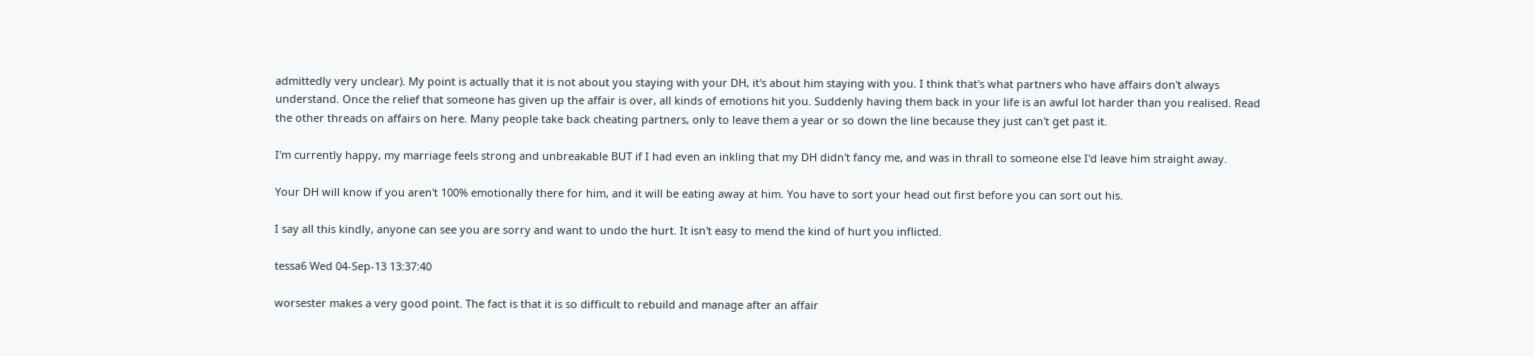admittedly very unclear). My point is actually that it is not about you staying with your DH, it's about him staying with you. I think that's what partners who have affairs don't always understand. Once the relief that someone has given up the affair is over, all kinds of emotions hit you. Suddenly having them back in your life is an awful lot harder than you realised. Read the other threads on affairs on here. Many people take back cheating partners, only to leave them a year or so down the line because they just can't get past it.

I'm currently happy, my marriage feels strong and unbreakable BUT if I had even an inkling that my DH didn't fancy me, and was in thrall to someone else I'd leave him straight away.

Your DH will know if you aren't 100% emotionally there for him, and it will be eating away at him. You have to sort your head out first before you can sort out his.

I say all this kindly, anyone can see you are sorry and want to undo the hurt. It isn't easy to mend the kind of hurt you inflicted.

tessa6 Wed 04-Sep-13 13:37:40

worsester makes a very good point. The fact is that it is so difficult to rebuild and manage after an affair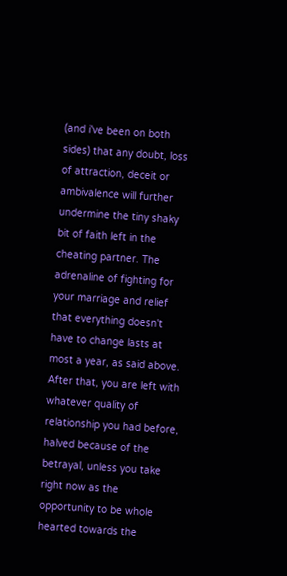(and i've been on both sides) that any doubt, loss of attraction, deceit or ambivalence will further undermine the tiny shaky bit of faith left in the cheating partner. The adrenaline of fighting for your marriage and relief that everything doesn't have to change lasts at most a year, as said above. After that, you are left with whatever quality of relationship you had before, halved because of the betrayal, unless you take right now as the opportunity to be whole hearted towards the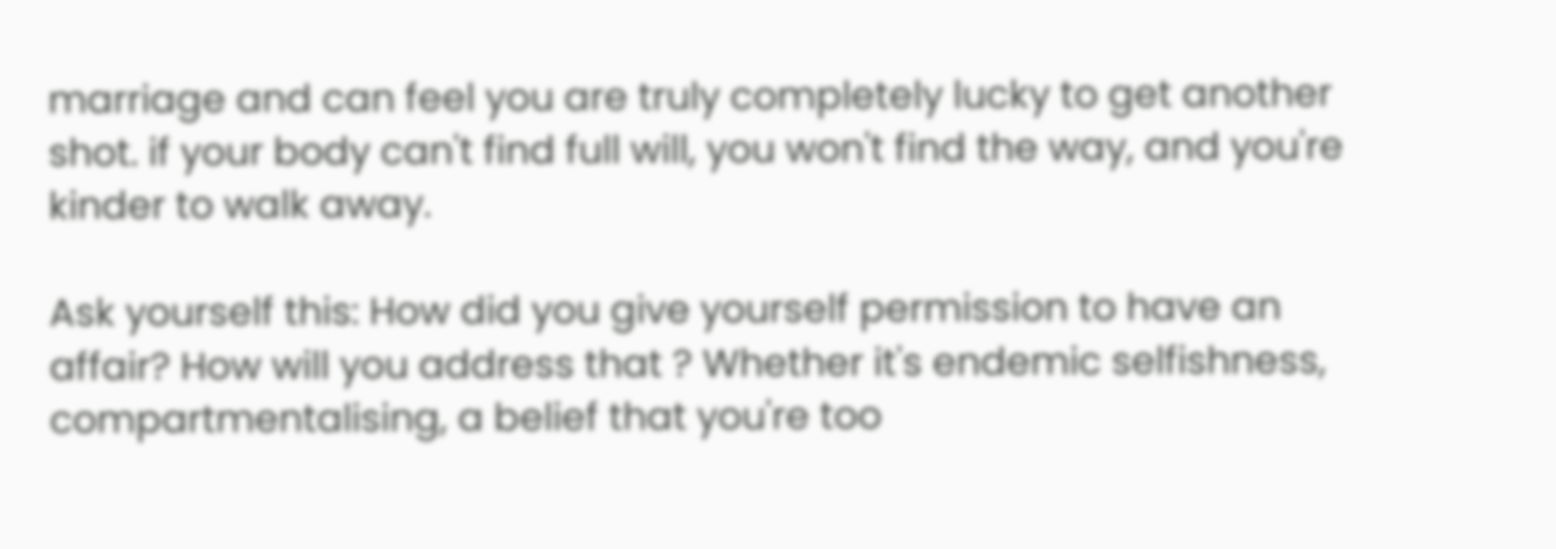marriage and can feel you are truly completely lucky to get another shot. if your body can't find full will, you won't find the way, and you're kinder to walk away.

Ask yourself this: How did you give yourself permission to have an affair? How will you address that ? Whether it's endemic selfishness, compartmentalising, a belief that you're too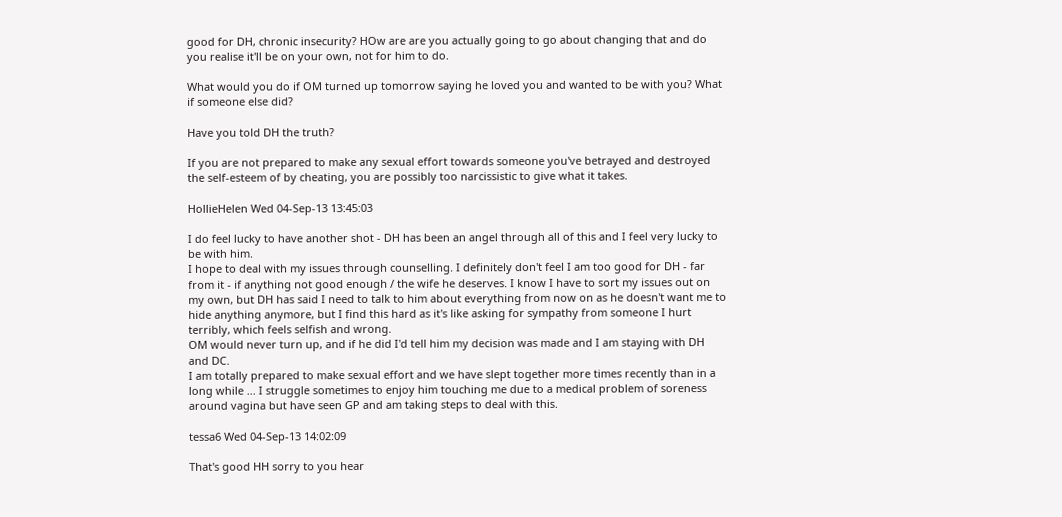good for DH, chronic insecurity? HOw are are you actually going to go about changing that and do you realise it'll be on your own, not for him to do.

What would you do if OM turned up tomorrow saying he loved you and wanted to be with you? What if someone else did?

Have you told DH the truth?

If you are not prepared to make any sexual effort towards someone you've betrayed and destroyed the self-esteem of by cheating, you are possibly too narcissistic to give what it takes.

HollieHelen Wed 04-Sep-13 13:45:03

I do feel lucky to have another shot - DH has been an angel through all of this and I feel very lucky to be with him.
I hope to deal with my issues through counselling. I definitely don't feel I am too good for DH - far from it - if anything not good enough / the wife he deserves. I know I have to sort my issues out on my own, but DH has said I need to talk to him about everything from now on as he doesn't want me to hide anything anymore, but I find this hard as it's like asking for sympathy from someone I hurt terribly, which feels selfish and wrong.
OM would never turn up, and if he did I'd tell him my decision was made and I am staying with DH and DC.
I am totally prepared to make sexual effort and we have slept together more times recently than in a long while ... I struggle sometimes to enjoy him touching me due to a medical problem of soreness around vagina but have seen GP and am taking steps to deal with this.

tessa6 Wed 04-Sep-13 14:02:09

That's good HH sorry to you hear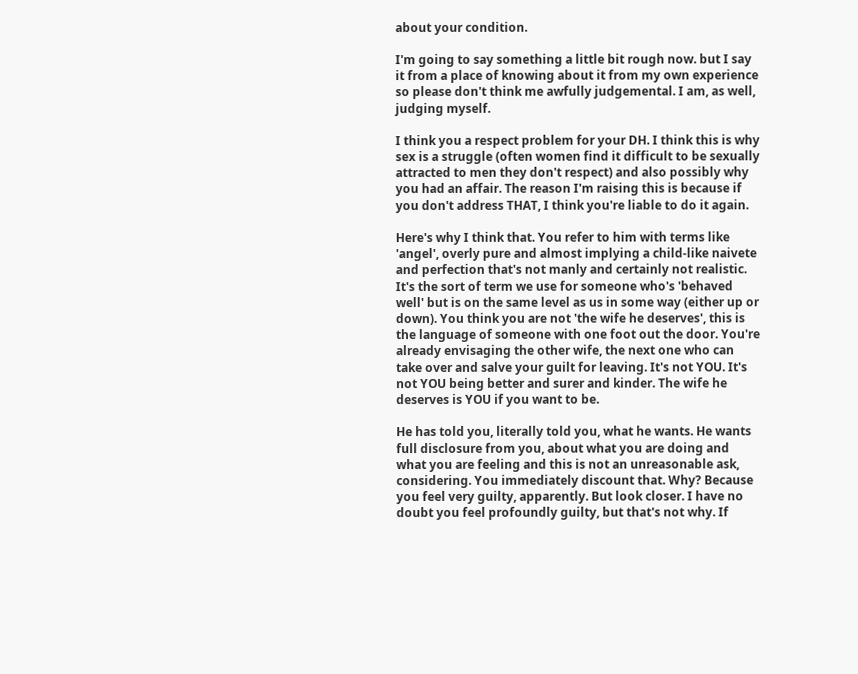about your condition.

I'm going to say something a little bit rough now. but I say it from a place of knowing about it from my own experience so please don't think me awfully judgemental. I am, as well, judging myself.

I think you a respect problem for your DH. I think this is why sex is a struggle (often women find it difficult to be sexually attracted to men they don't respect) and also possibly why you had an affair. The reason I'm raising this is because if you don't address THAT, I think you're liable to do it again.

Here's why I think that. You refer to him with terms like 'angel', overly pure and almost implying a child-like naivete and perfection that's not manly and certainly not realistic. It's the sort of term we use for someone who's 'behaved well' but is on the same level as us in some way (either up or down). You think you are not 'the wife he deserves', this is the language of someone with one foot out the door. You're already envisaging the other wife, the next one who can take over and salve your guilt for leaving. It's not YOU. It's not YOU being better and surer and kinder. The wife he deserves is YOU if you want to be.

He has told you, literally told you, what he wants. He wants full disclosure from you, about what you are doing and what you are feeling and this is not an unreasonable ask, considering. You immediately discount that. Why? Because you feel very guilty, apparently. But look closer. I have no doubt you feel profoundly guilty, but that's not why. If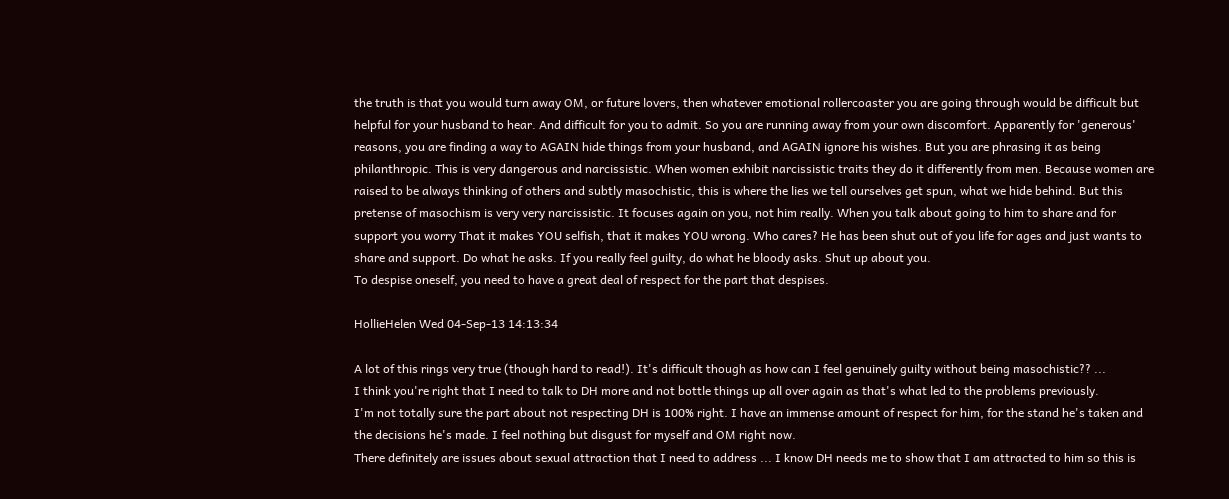the truth is that you would turn away OM, or future lovers, then whatever emotional rollercoaster you are going through would be difficult but helpful for your husband to hear. And difficult for you to admit. So you are running away from your own discomfort. Apparently for 'generous' reasons, you are finding a way to AGAIN hide things from your husband, and AGAIN ignore his wishes. But you are phrasing it as being philanthropic. This is very dangerous and narcissistic. When women exhibit narcissistic traits they do it differently from men. Because women are raised to be always thinking of others and subtly masochistic, this is where the lies we tell ourselves get spun, what we hide behind. But this pretense of masochism is very very narcissistic. It focuses again on you, not him really. When you talk about going to him to share and for support you worry That it makes YOU selfish, that it makes YOU wrong. Who cares? He has been shut out of you life for ages and just wants to share and support. Do what he asks. If you really feel guilty, do what he bloody asks. Shut up about you.
To despise oneself, you need to have a great deal of respect for the part that despises.

HollieHelen Wed 04-Sep-13 14:13:34

A lot of this rings very true (though hard to read!). It's difficult though as how can I feel genuinely guilty without being masochistic?? ...
I think you're right that I need to talk to DH more and not bottle things up all over again as that's what led to the problems previously.
I'm not totally sure the part about not respecting DH is 100% right. I have an immense amount of respect for him, for the stand he's taken and the decisions he's made. I feel nothing but disgust for myself and OM right now.
There definitely are issues about sexual attraction that I need to address ... I know DH needs me to show that I am attracted to him so this is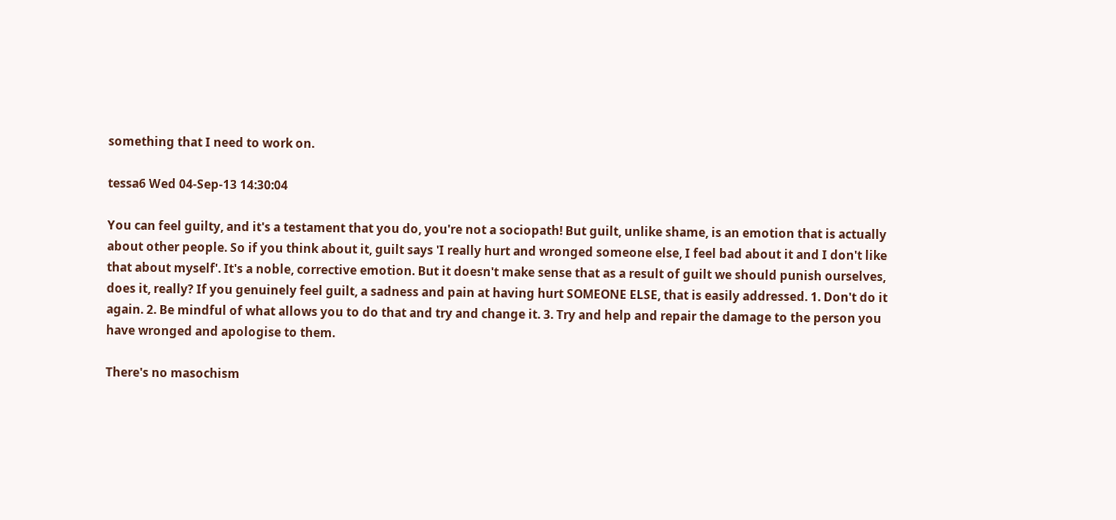something that I need to work on.

tessa6 Wed 04-Sep-13 14:30:04

You can feel guilty, and it's a testament that you do, you're not a sociopath! But guilt, unlike shame, is an emotion that is actually about other people. So if you think about it, guilt says 'I really hurt and wronged someone else, I feel bad about it and I don't like that about myself'. It's a noble, corrective emotion. But it doesn't make sense that as a result of guilt we should punish ourselves, does it, really? If you genuinely feel guilt, a sadness and pain at having hurt SOMEONE ELSE, that is easily addressed. 1. Don't do it again. 2. Be mindful of what allows you to do that and try and change it. 3. Try and help and repair the damage to the person you have wronged and apologise to them.

There's no masochism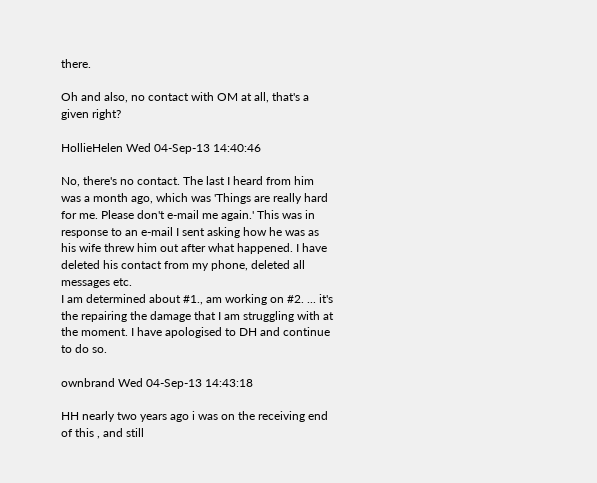there.

Oh and also, no contact with OM at all, that's a given right?

HollieHelen Wed 04-Sep-13 14:40:46

No, there's no contact. The last I heard from him was a month ago, which was 'Things are really hard for me. Please don't e-mail me again.' This was in response to an e-mail I sent asking how he was as his wife threw him out after what happened. I have deleted his contact from my phone, deleted all messages etc.
I am determined about #1., am working on #2. ... it's the repairing the damage that I am struggling with at the moment. I have apologised to DH and continue to do so.

ownbrand Wed 04-Sep-13 14:43:18

HH nearly two years ago i was on the receiving end of this , and still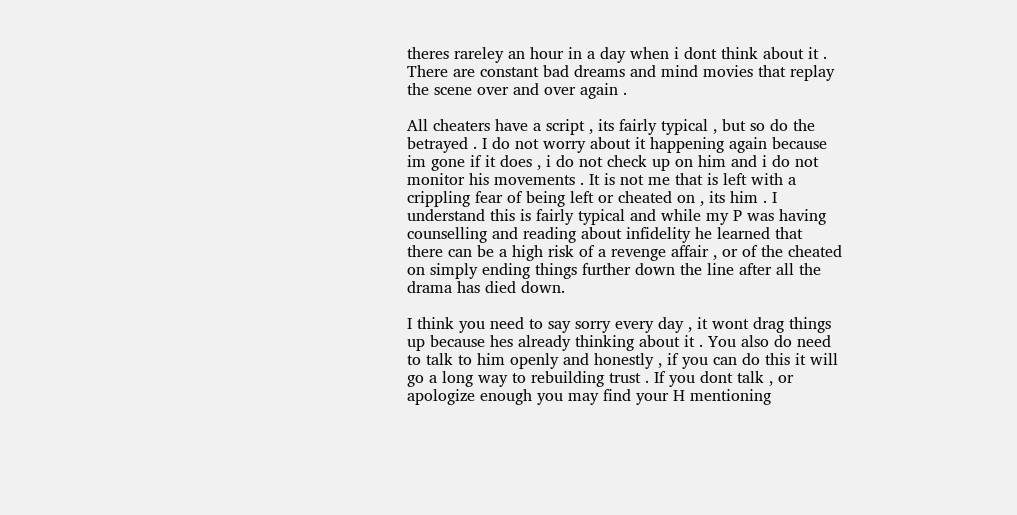theres rareley an hour in a day when i dont think about it . There are constant bad dreams and mind movies that replay the scene over and over again .

All cheaters have a script , its fairly typical , but so do the betrayed . I do not worry about it happening again because im gone if it does , i do not check up on him and i do not monitor his movements . It is not me that is left with a crippling fear of being left or cheated on , its him . I understand this is fairly typical and while my P was having counselling and reading about infidelity he learned that there can be a high risk of a revenge affair , or of the cheated on simply ending things further down the line after all the drama has died down.

I think you need to say sorry every day , it wont drag things up because hes already thinking about it . You also do need to talk to him openly and honestly , if you can do this it will go a long way to rebuilding trust . If you dont talk , or apologize enough you may find your H mentioning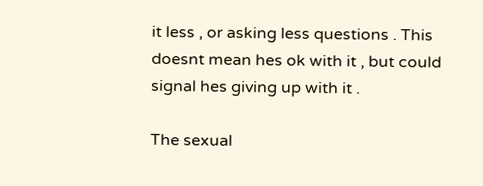it less , or asking less questions . This doesnt mean hes ok with it , but could signal hes giving up with it .

The sexual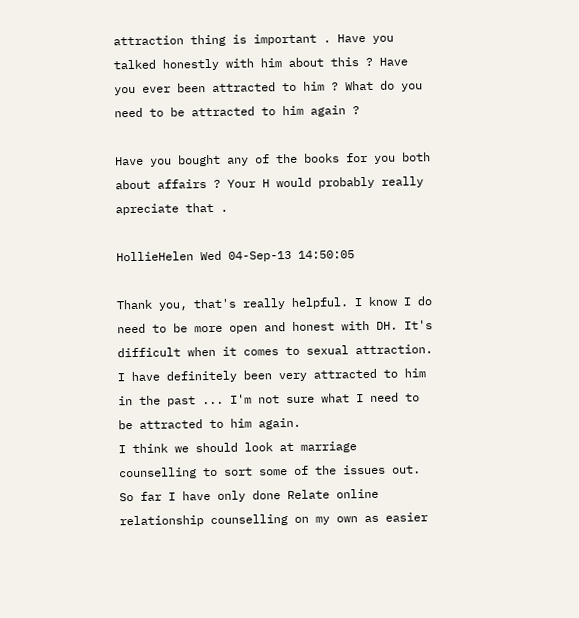attraction thing is important . Have you talked honestly with him about this ? Have you ever been attracted to him ? What do you need to be attracted to him again ?

Have you bought any of the books for you both about affairs ? Your H would probably really apreciate that .

HollieHelen Wed 04-Sep-13 14:50:05

Thank you, that's really helpful. I know I do need to be more open and honest with DH. It's difficult when it comes to sexual attraction. I have definitely been very attracted to him in the past ... I'm not sure what I need to be attracted to him again.
I think we should look at marriage counselling to sort some of the issues out. So far I have only done Relate online relationship counselling on my own as easier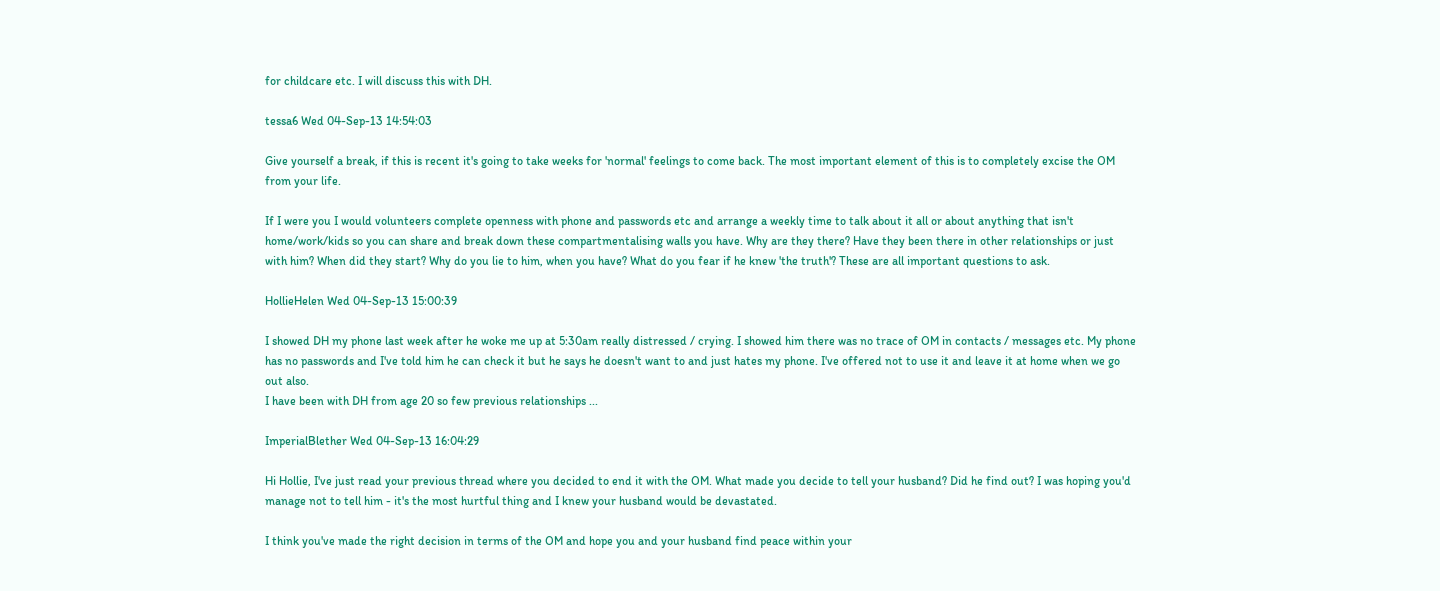for childcare etc. I will discuss this with DH.

tessa6 Wed 04-Sep-13 14:54:03

Give yourself a break, if this is recent it's going to take weeks for 'normal' feelings to come back. The most important element of this is to completely excise the OM from your life.

If I were you I would volunteers complete openness with phone and passwords etc and arrange a weekly time to talk about it all or about anything that isn't home/work/kids so you can share and break down these compartmentalising walls you have. Why are they there? Have they been there in other relationships or just with him? When did they start? Why do you lie to him, when you have? What do you fear if he knew 'the truth'? These are all important questions to ask.

HollieHelen Wed 04-Sep-13 15:00:39

I showed DH my phone last week after he woke me up at 5:30am really distressed / crying. I showed him there was no trace of OM in contacts / messages etc. My phone has no passwords and I've told him he can check it but he says he doesn't want to and just hates my phone. I've offered not to use it and leave it at home when we go out also.
I have been with DH from age 20 so few previous relationships ...

ImperialBlether Wed 04-Sep-13 16:04:29

Hi Hollie, I've just read your previous thread where you decided to end it with the OM. What made you decide to tell your husband? Did he find out? I was hoping you'd manage not to tell him - it's the most hurtful thing and I knew your husband would be devastated.

I think you've made the right decision in terms of the OM and hope you and your husband find peace within your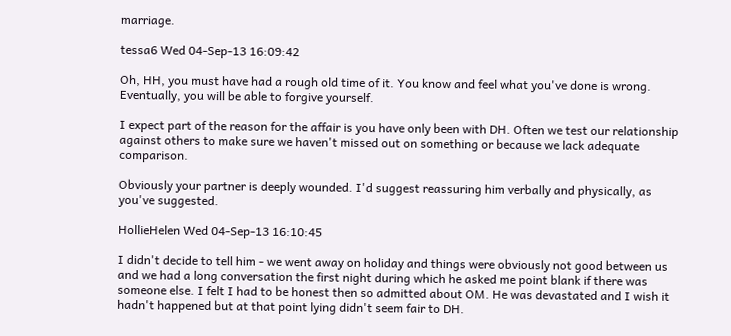marriage.

tessa6 Wed 04-Sep-13 16:09:42

Oh, HH, you must have had a rough old time of it. You know and feel what you've done is wrong. Eventually, you will be able to forgive yourself.

I expect part of the reason for the affair is you have only been with DH. Often we test our relationship against others to make sure we haven't missed out on something or because we lack adequate comparison.

Obviously your partner is deeply wounded. I'd suggest reassuring him verbally and physically, as you've suggested.

HollieHelen Wed 04-Sep-13 16:10:45

I didn't decide to tell him - we went away on holiday and things were obviously not good between us and we had a long conversation the first night during which he asked me point blank if there was someone else. I felt I had to be honest then so admitted about OM. He was devastated and I wish it hadn't happened but at that point lying didn't seem fair to DH.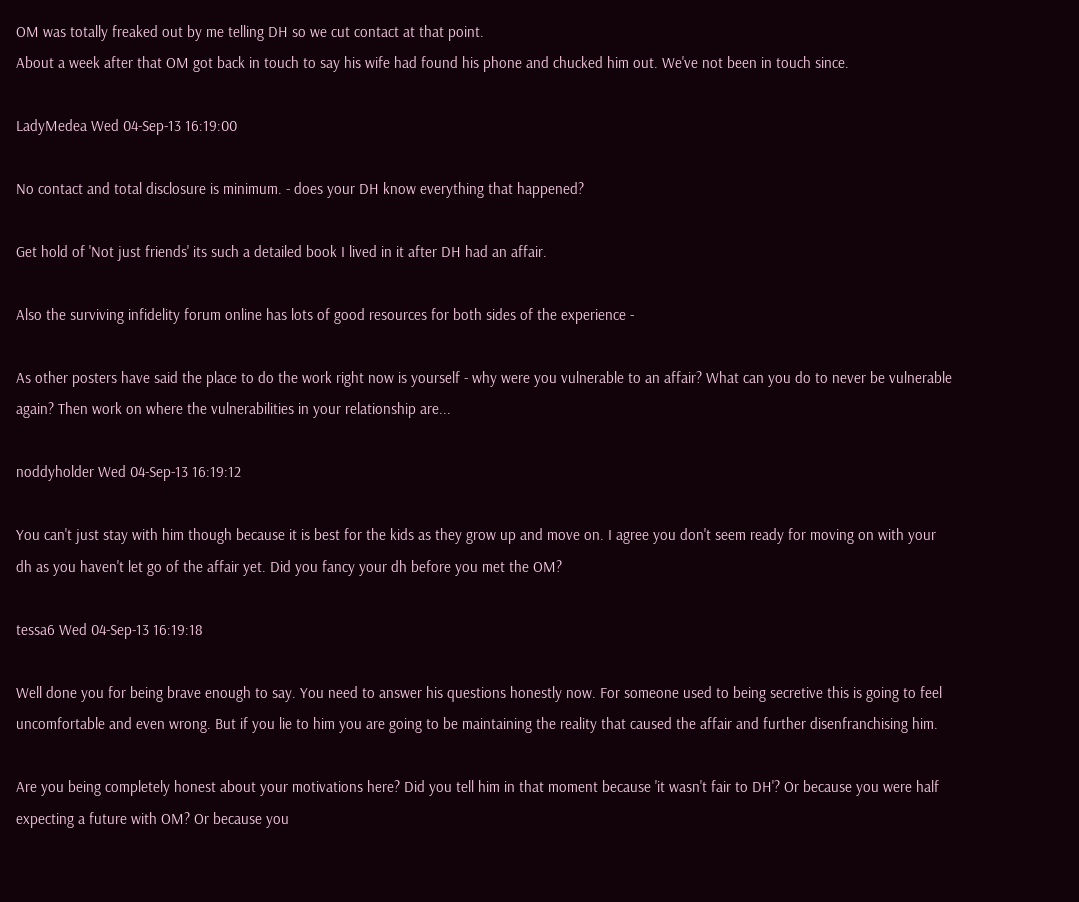OM was totally freaked out by me telling DH so we cut contact at that point.
About a week after that OM got back in touch to say his wife had found his phone and chucked him out. We've not been in touch since.

LadyMedea Wed 04-Sep-13 16:19:00

No contact and total disclosure is minimum. - does your DH know everything that happened?

Get hold of 'Not just friends' its such a detailed book I lived in it after DH had an affair.

Also the surviving infidelity forum online has lots of good resources for both sides of the experience -

As other posters have said the place to do the work right now is yourself - why were you vulnerable to an affair? What can you do to never be vulnerable again? Then work on where the vulnerabilities in your relationship are...

noddyholder Wed 04-Sep-13 16:19:12

You can't just stay with him though because it is best for the kids as they grow up and move on. I agree you don't seem ready for moving on with your dh as you haven't let go of the affair yet. Did you fancy your dh before you met the OM?

tessa6 Wed 04-Sep-13 16:19:18

Well done you for being brave enough to say. You need to answer his questions honestly now. For someone used to being secretive this is going to feel uncomfortable and even wrong. But if you lie to him you are going to be maintaining the reality that caused the affair and further disenfranchising him.

Are you being completely honest about your motivations here? Did you tell him in that moment because 'it wasn't fair to DH'? Or because you were half expecting a future with OM? Or because you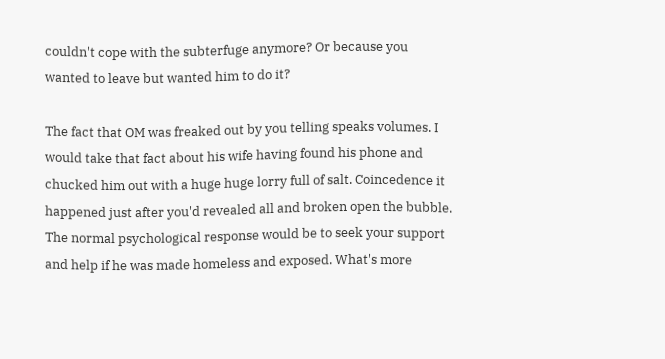couldn't cope with the subterfuge anymore? Or because you wanted to leave but wanted him to do it?

The fact that OM was freaked out by you telling speaks volumes. I would take that fact about his wife having found his phone and chucked him out with a huge huge lorry full of salt. Coincedence it happened just after you'd revealed all and broken open the bubble. The normal psychological response would be to seek your support and help if he was made homeless and exposed. What's more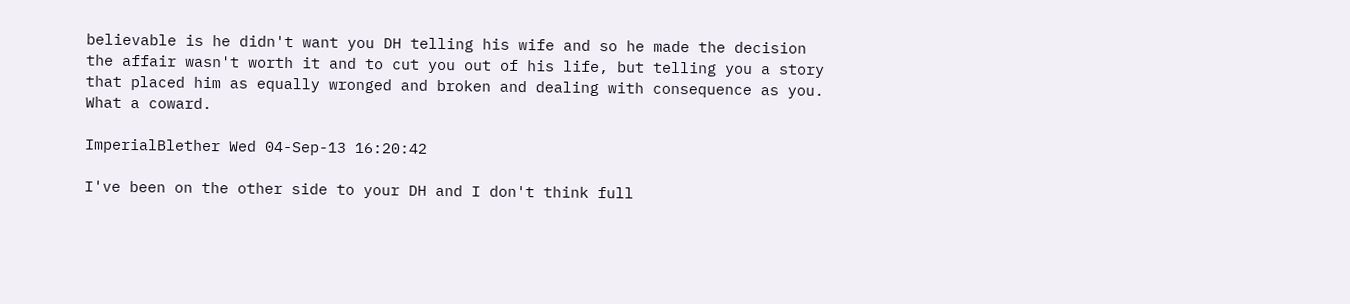believable is he didn't want you DH telling his wife and so he made the decision the affair wasn't worth it and to cut you out of his life, but telling you a story that placed him as equally wronged and broken and dealing with consequence as you. What a coward.

ImperialBlether Wed 04-Sep-13 16:20:42

I've been on the other side to your DH and I don't think full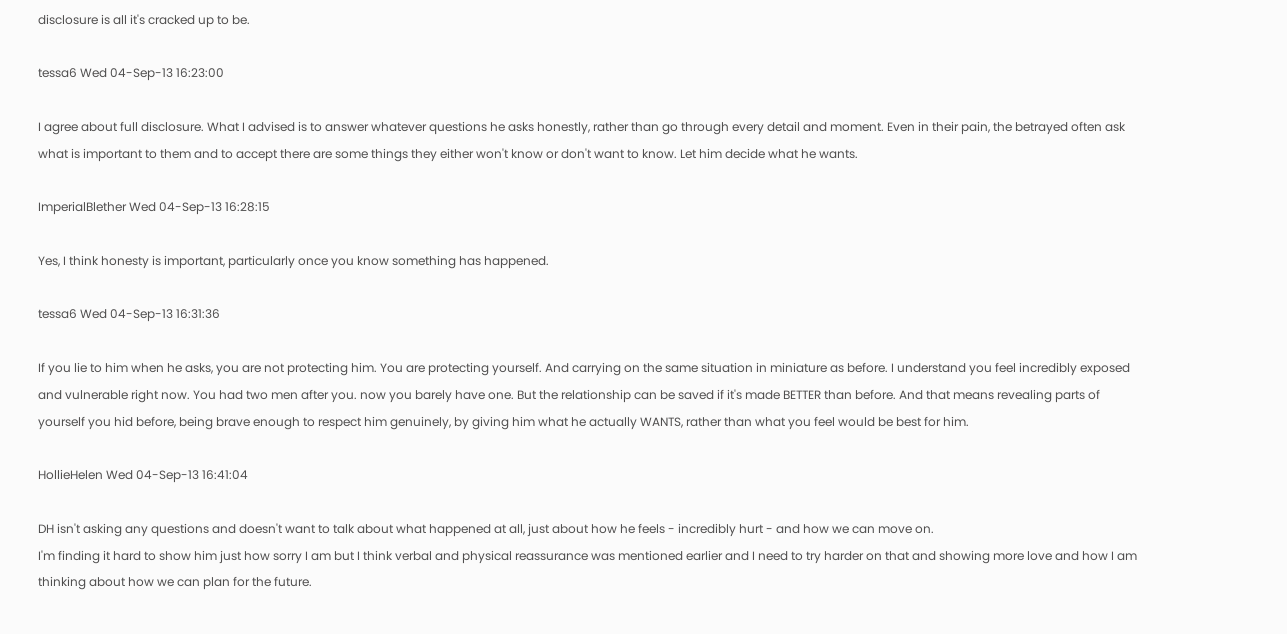disclosure is all it's cracked up to be.

tessa6 Wed 04-Sep-13 16:23:00

I agree about full disclosure. What I advised is to answer whatever questions he asks honestly, rather than go through every detail and moment. Even in their pain, the betrayed often ask what is important to them and to accept there are some things they either won't know or don't want to know. Let him decide what he wants.

ImperialBlether Wed 04-Sep-13 16:28:15

Yes, I think honesty is important, particularly once you know something has happened.

tessa6 Wed 04-Sep-13 16:31:36

If you lie to him when he asks, you are not protecting him. You are protecting yourself. And carrying on the same situation in miniature as before. I understand you feel incredibly exposed and vulnerable right now. You had two men after you. now you barely have one. But the relationship can be saved if it's made BETTER than before. And that means revealing parts of yourself you hid before, being brave enough to respect him genuinely, by giving him what he actually WANTS, rather than what you feel would be best for him.

HollieHelen Wed 04-Sep-13 16:41:04

DH isn't asking any questions and doesn't want to talk about what happened at all, just about how he feels - incredibly hurt - and how we can move on.
I'm finding it hard to show him just how sorry I am but I think verbal and physical reassurance was mentioned earlier and I need to try harder on that and showing more love and how I am thinking about how we can plan for the future.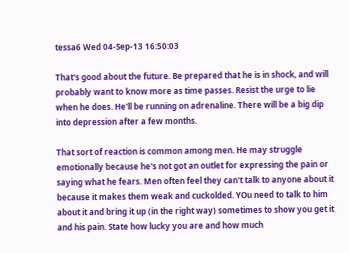tessa6 Wed 04-Sep-13 16:50:03

That's good about the future. Be prepared that he is in shock, and will probably want to know more as time passes. Resist the urge to lie when he does. He'll be running on adrenaline. There will be a big dip into depression after a few months.

That sort of reaction is common among men. He may struggle emotionally because he's not got an outlet for expressing the pain or saying what he fears. Men often feel they can't talk to anyone about it because it makes them weak and cuckolded. YOu need to talk to him about it and bring it up (in the right way) sometimes to show you get it and his pain. State how lucky you are and how much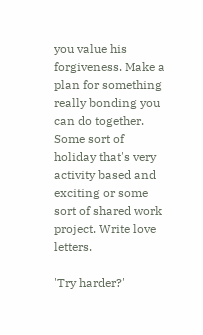you value his forgiveness. Make a plan for something really bonding you can do together. Some sort of holiday that's very activity based and exciting or some sort of shared work project. Write love letters.

'Try harder?'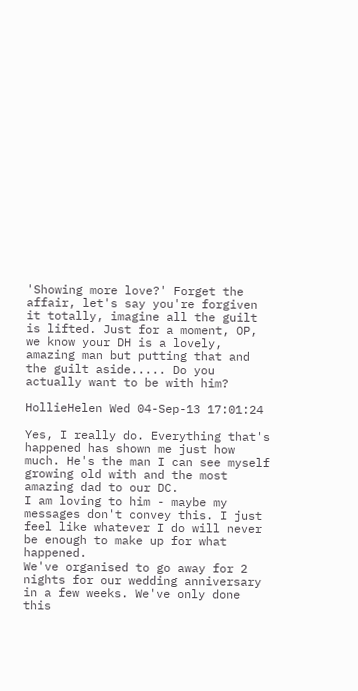'Showing more love?' Forget the affair, let's say you're forgiven it totally, imagine all the guilt is lifted. Just for a moment, OP, we know your DH is a lovely, amazing man but putting that and the guilt aside..... Do you actually want to be with him?

HollieHelen Wed 04-Sep-13 17:01:24

Yes, I really do. Everything that's happened has shown me just how much. He's the man I can see myself growing old with and the most amazing dad to our DC.
I am loving to him - maybe my messages don't convey this. I just feel like whatever I do will never be enough to make up for what happened.
We've organised to go away for 2 nights for our wedding anniversary in a few weeks. We've only done this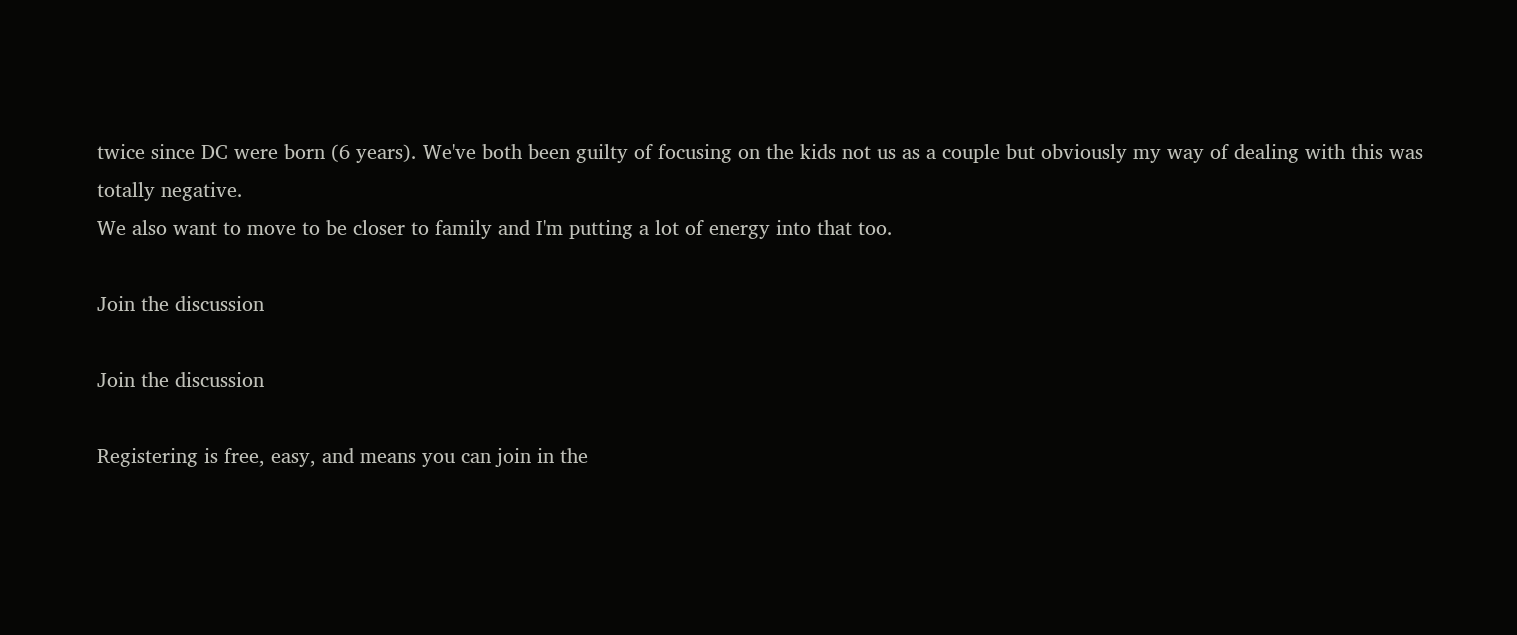twice since DC were born (6 years). We've both been guilty of focusing on the kids not us as a couple but obviously my way of dealing with this was totally negative.
We also want to move to be closer to family and I'm putting a lot of energy into that too.

Join the discussion

Join the discussion

Registering is free, easy, and means you can join in the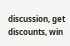discussion, get discounts, win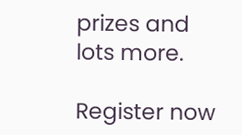prizes and lots more.

Register now